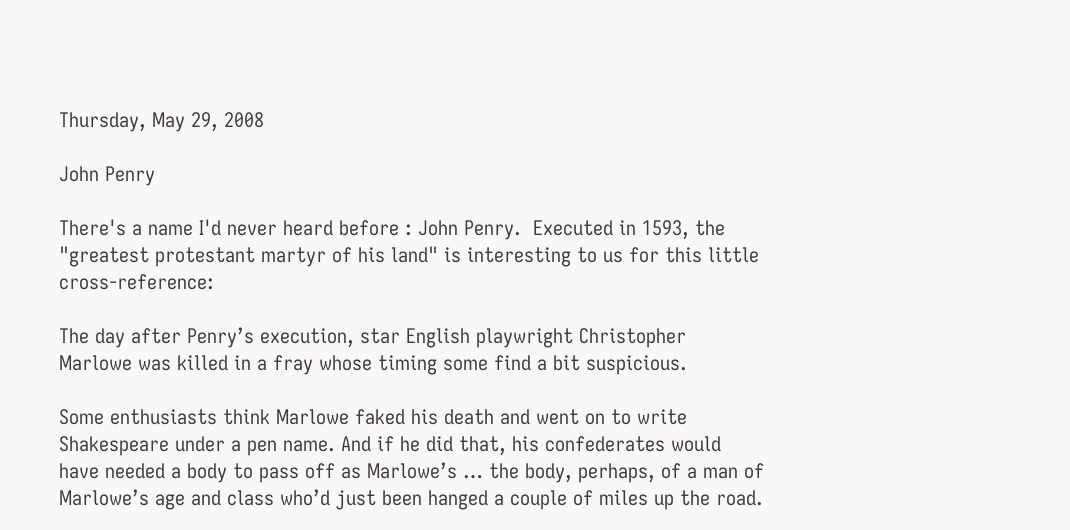Thursday, May 29, 2008

John Penry

There's a name I'd never heard before : John Penry.  Executed in 1593, the "greatest protestant martyr of his land" is interesting to us for this little cross-reference:

The day after Penry’s execution, star English playwright Christopher Marlowe was killed in a fray whose timing some find a bit suspicious.

Some enthusiasts think Marlowe faked his death and went on to write Shakespeare under a pen name. And if he did that, his confederates would have needed a body to pass off as Marlowe’s … the body, perhaps, of a man of Marlowe’s age and class who’d just been hanged a couple of miles up the road.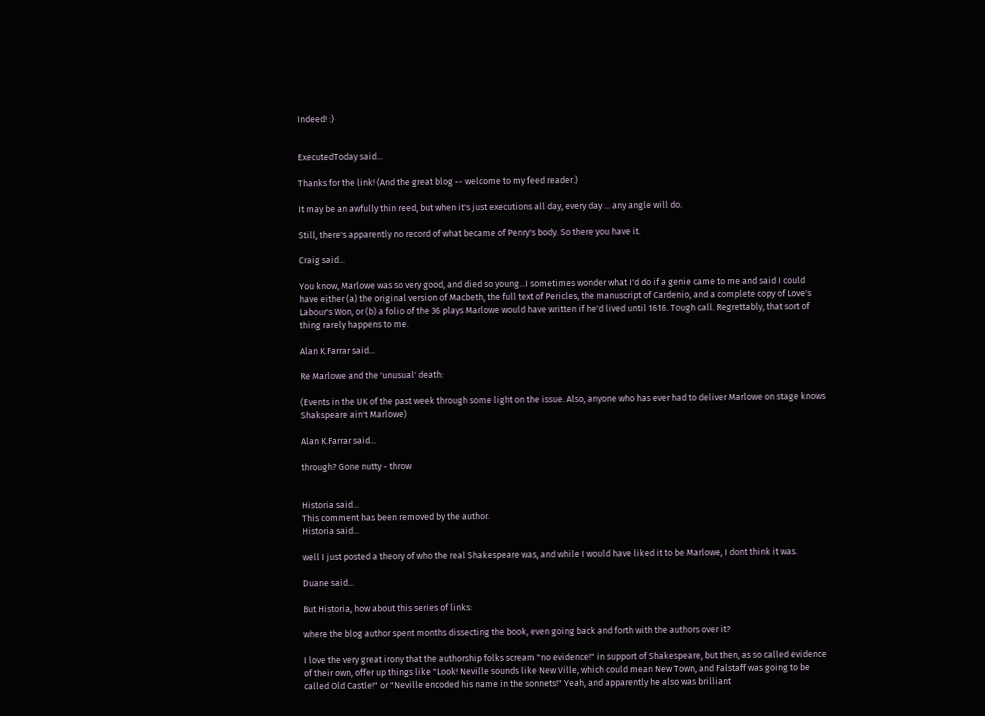Indeed! :)


ExecutedToday said...

Thanks for the link! (And the great blog -- welcome to my feed reader.)

It may be an awfully thin reed, but when it's just executions all day, every day ... any angle will do.

Still, there's apparently no record of what became of Penry's body. So there you have it.

Craig said...

You know, Marlowe was so very good, and died so young...I sometimes wonder what I'd do if a genie came to me and said I could have either (a) the original version of Macbeth, the full text of Pericles, the manuscript of Cardenio, and a complete copy of Love's Labour's Won, or (b) a folio of the 36 plays Marlowe would have written if he'd lived until 1616. Tough call. Regrettably, that sort of thing rarely happens to me.

Alan K.Farrar said...

Re Marlowe and the 'unusual' death:

(Events in the UK of the past week through some light on the issue. Also, anyone who has ever had to deliver Marlowe on stage knows Shakspeare ain't Marlowe)

Alan K.Farrar said...

through? Gone nutty - throw


Historia said...
This comment has been removed by the author.
Historia said...

well I just posted a theory of who the real Shakespeare was, and while I would have liked it to be Marlowe, I dont think it was.

Duane said...

But Historia, how about this series of links:

where the blog author spent months dissecting the book, even going back and forth with the authors over it?

I love the very great irony that the authorship folks scream "no evidence!" in support of Shakespeare, but then, as so called evidence of their own, offer up things like "Look! Neville sounds like New Ville, which could mean New Town, and Falstaff was going to be called Old Castle!" or "Neville encoded his name in the sonnets!" Yeah, and apparently he also was brilliant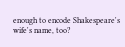enough to encode Shakespeare's wife's name, too?